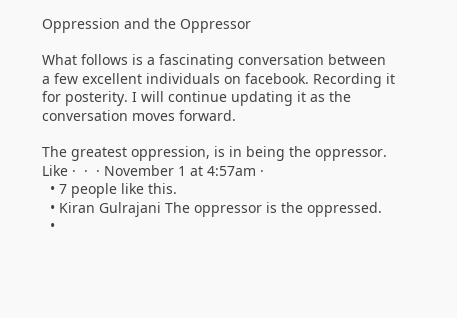Oppression and the Oppressor

What follows is a fascinating conversation between a few excellent individuals on facebook. Recording it for posterity. I will continue updating it as the conversation moves forward.

The greatest oppression, is in being the oppressor.
Like ·  ·  · November 1 at 4:57am ·
  • 7 people like this.
  • Kiran Gulrajani The oppressor is the oppressed.
  •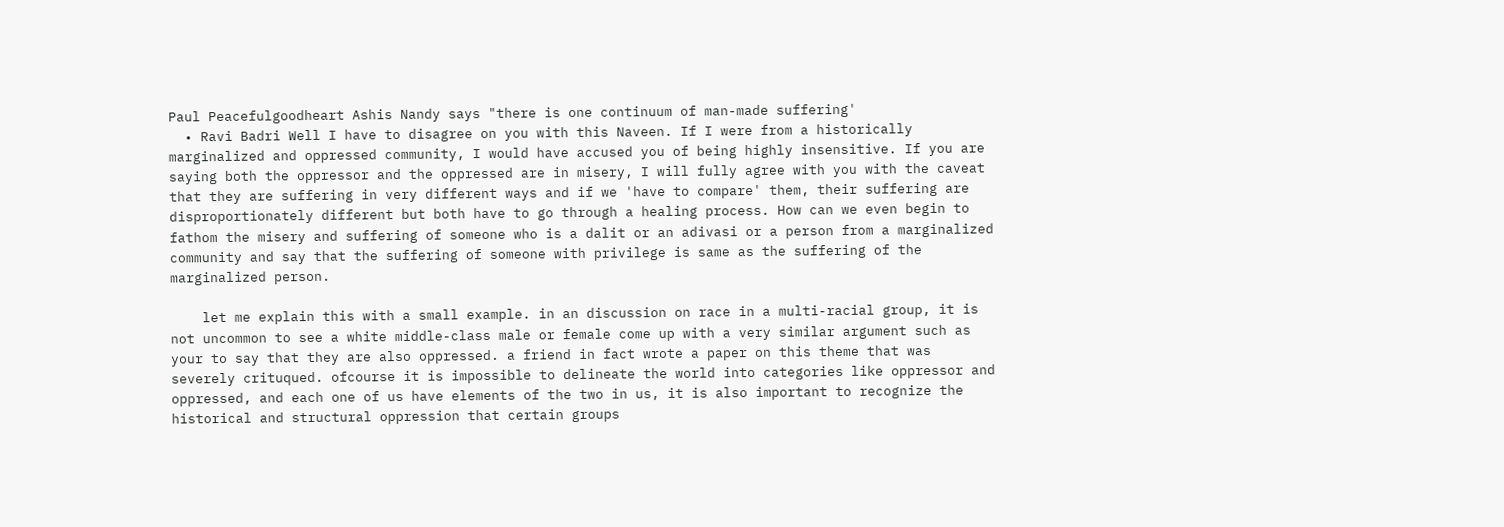Paul Peacefulgoodheart Ashis Nandy says "there is one continuum of man-made suffering'
  • Ravi Badri Well I have to disagree on you with this Naveen. If I were from a historically marginalized and oppressed community, I would have accused you of being highly insensitive. If you are saying both the oppressor and the oppressed are in misery, I will fully agree with you with the caveat that they are suffering in very different ways and if we 'have to compare' them, their suffering are disproportionately different but both have to go through a healing process. How can we even begin to fathom the misery and suffering of someone who is a dalit or an adivasi or a person from a marginalized community and say that the suffering of someone with privilege is same as the suffering of the marginalized person.

    let me explain this with a small example. in an discussion on race in a multi-racial group, it is not uncommon to see a white middle-class male or female come up with a very similar argument such as your to say that they are also oppressed. a friend in fact wrote a paper on this theme that was severely crituqued. ofcourse it is impossible to delineate the world into categories like oppressor and oppressed, and each one of us have elements of the two in us, it is also important to recognize the historical and structural oppression that certain groups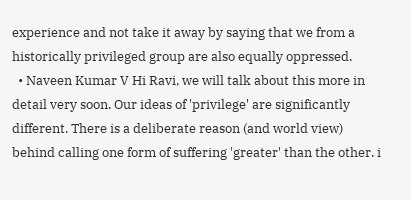experience and not take it away by saying that we from a historically privileged group are also equally oppressed.
  • Naveen Kumar V Hi Ravi, we will talk about this more in detail very soon. Our ideas of 'privilege' are significantly different. There is a deliberate reason (and world view) behind calling one form of suffering 'greater' than the other. i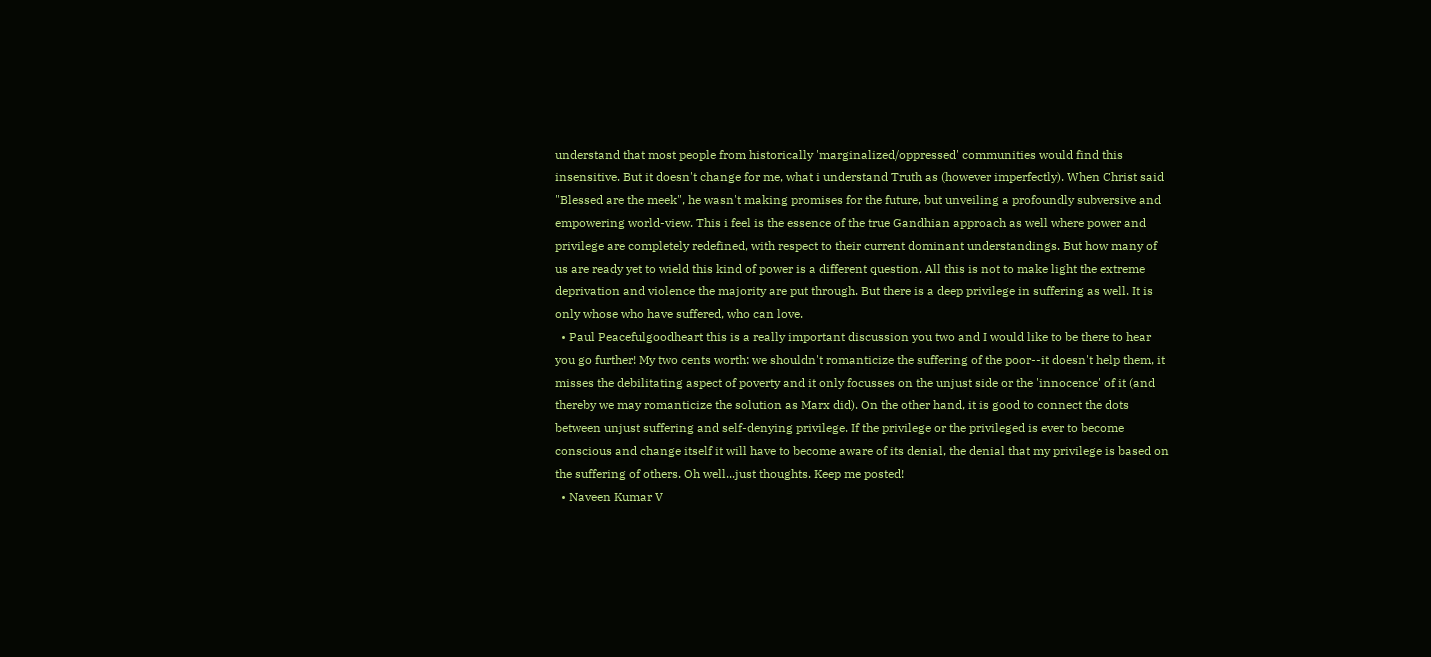understand that most people from historically 'marginalized/oppressed' communities would find this insensitive. But it doesn't change for me, what i understand Truth as (however imperfectly). When Christ said "Blessed are the meek", he wasn't making promises for the future, but unveiling a profoundly subversive and empowering world-view. This i feel is the essence of the true Gandhian approach as well where power and privilege are completely redefined, with respect to their current dominant understandings. But how many of us are ready yet to wield this kind of power is a different question. All this is not to make light the extreme deprivation and violence the majority are put through. But there is a deep privilege in suffering as well. It is only whose who have suffered, who can love.
  • Paul Peacefulgoodheart this is a really important discussion you two and I would like to be there to hear you go further! My two cents worth: we shouldn't romanticize the suffering of the poor--it doesn't help them, it misses the debilitating aspect of poverty and it only focusses on the unjust side or the 'innocence' of it (and thereby we may romanticize the solution as Marx did). On the other hand, it is good to connect the dots between unjust suffering and self-denying privilege. If the privilege or the privileged is ever to become conscious and change itself it will have to become aware of its denial, the denial that my privilege is based on the suffering of others. Oh well...just thoughts. Keep me posted!
  • Naveen Kumar V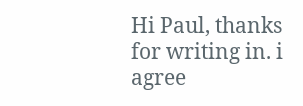Hi Paul, thanks for writing in. i agree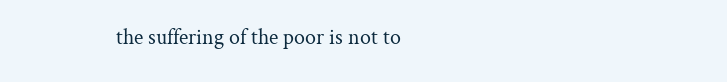the suffering of the poor is not to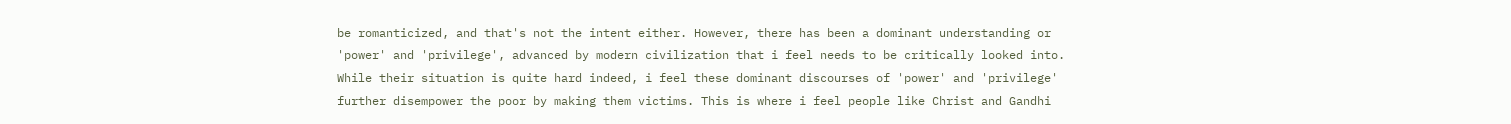be romanticized, and that's not the intent either. However, there has been a dominant understanding or 'power' and 'privilege', advanced by modern civilization that i feel needs to be critically looked into. While their situation is quite hard indeed, i feel these dominant discourses of 'power' and 'privilege' further disempower the poor by making them victims. This is where i feel people like Christ and Gandhi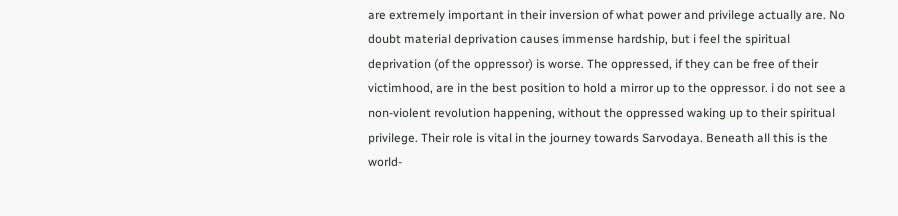are extremely important in their inversion of what power and privilege actually are. No doubt material deprivation causes immense hardship, but i feel the spiritual deprivation (of the oppressor) is worse. The oppressed, if they can be free of their victimhood, are in the best position to hold a mirror up to the oppressor. i do not see a non-violent revolution happening, without the oppressed waking up to their spiritual privilege. Their role is vital in the journey towards Sarvodaya. Beneath all this is the world-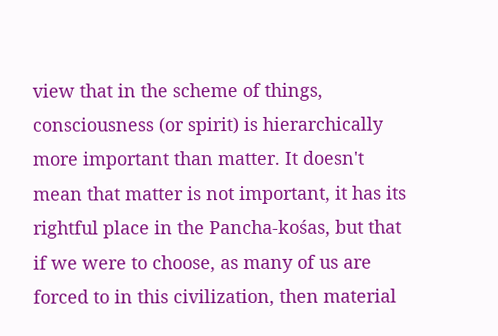view that in the scheme of things, consciousness (or spirit) is hierarchically more important than matter. It doesn't mean that matter is not important, it has its rightful place in the Pancha-kośas, but that if we were to choose, as many of us are forced to in this civilization, then material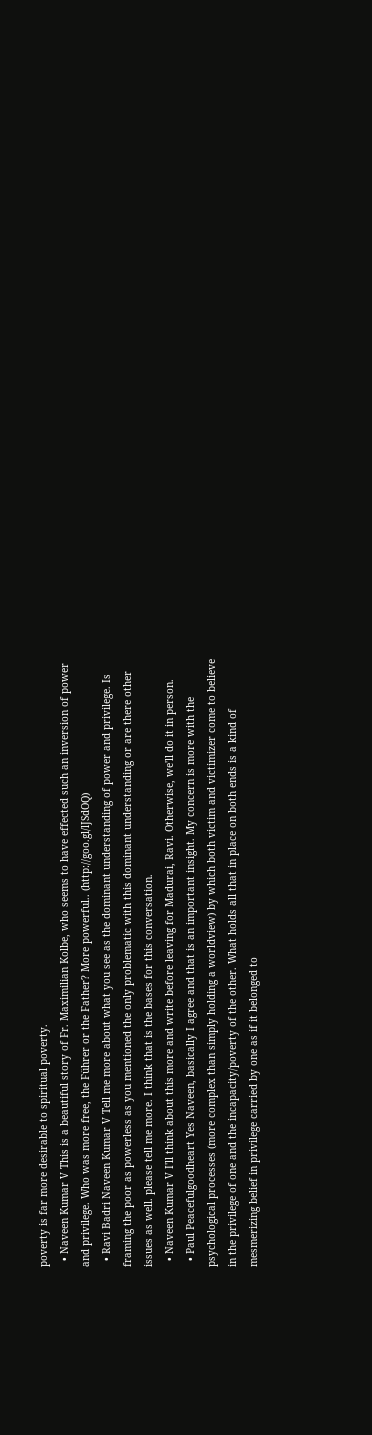poverty is far more desirable to spiritual poverty.
  • Naveen Kumar V This is a beautiful story of Fr. Maximilian Kolbe, who seems to have effected such an inversion of power and privilege. Who was more free, the Führer or the Father? More powerful.. (http://goo.gl/lJSdOQ)
  • Ravi Badri Naveen Kumar V Tell me more about what you see as the dominant understanding of power and privilege. Is framing the poor as powerless as you mentioned the only problematic with this dominant understanding or are there other issues as well. please tell me more. I think that is the bases for this conversation.
  • Naveen Kumar V I'll think about this more and write before leaving for Madurai, Ravi. Otherwise, we'll do it in person.
  • Paul Peacefulgoodheart Yes Naveen, basically I agree and that is an important insight. My concern is more with the psychological processes (more complex than simply holding a worldview) by which both victim and victimizer come to believe in the privilege of one and the incapacity/poverty of the other. What holds all that in place on both ends is a kind of mesmerizing belief in privilege carried by one as if it belonged to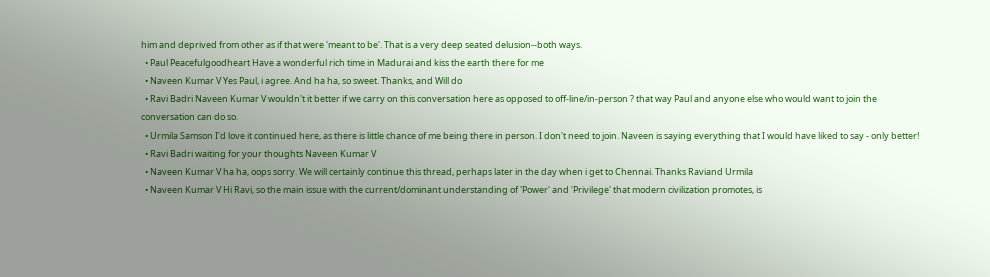him and deprived from other as if that were 'meant to be'. That is a very deep seated delusion--both ways.
  • Paul Peacefulgoodheart Have a wonderful rich time in Madurai and kiss the earth there for me
  • Naveen Kumar V Yes Paul, i agree. And ha ha, so sweet. Thanks, and Will do
  • Ravi Badri Naveen Kumar V wouldn't it better if we carry on this conversation here as opposed to off-line/in-person ? that way Paul and anyone else who would want to join the conversation can do so.
  • Urmila Samson I'd love it continued here, as there is little chance of me being there in person. I don't need to join. Naveen is saying everything that I would have liked to say - only better!
  • Ravi Badri waiting for your thoughts Naveen Kumar V
  • Naveen Kumar V ha ha, oops sorry. We will certainly continue this thread, perhaps later in the day when i get to Chennai. Thanks Raviand Urmila
  • Naveen Kumar V Hi Ravi, so the main issue with the current/dominant understanding of 'Power' and 'Privilege' that modern civilization promotes, is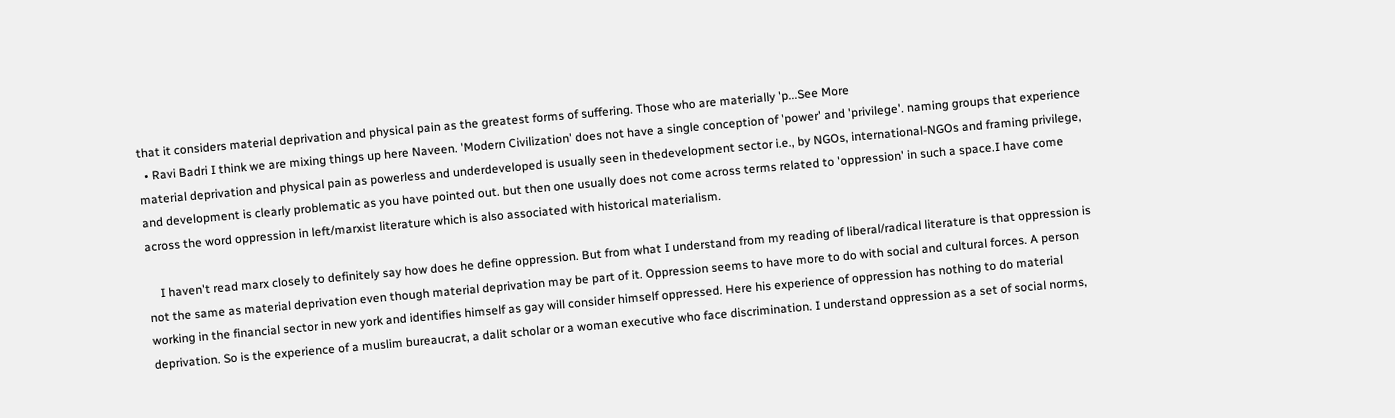that it considers material deprivation and physical pain as the greatest forms of suffering. Those who are materially 'p...See More
  • Ravi Badri I think we are mixing things up here Naveen. 'Modern Civilization' does not have a single conception of 'power' and 'privilege'. naming groups that experience material deprivation and physical pain as powerless and underdeveloped is usually seen in thedevelopment sector i.e., by NGOs, international-NGOs and framing privilege, and development is clearly problematic as you have pointed out. but then one usually does not come across terms related to 'oppression' in such a space.I have come across the word oppression in left/marxist literature which is also associated with historical materialism.

    I haven't read marx closely to definitely say how does he define oppression. But from what I understand from my reading of liberal/radical literature is that oppression is not the same as material deprivation even though material deprivation may be part of it. Oppression seems to have more to do with social and cultural forces. A person working in the financial sector in new york and identifies himself as gay will consider himself oppressed. Here his experience of oppression has nothing to do material deprivation. So is the experience of a muslim bureaucrat, a dalit scholar or a woman executive who face discrimination. I understand oppression as a set of social norms,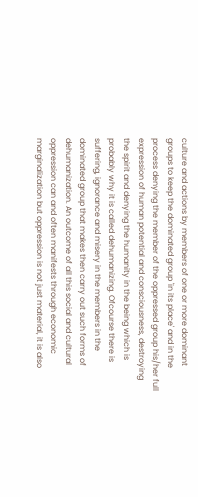culture and actions by members of one or more dominant groups to keep the dominated group 'in its place' and in the process denying the member of the oppressed group his/her full expression of human potential and consciousness, destroying the spirit and denying the humanity in the being which is probably why it is called dehumanizing. Ofcourse there is suffering, ignorance and misery in the members in the dominated group that makes then carry out such forms of dehumanization. An outcome of all this social and cultural oppression can and often manifests through economic marginalization but oppression is not just material, it is also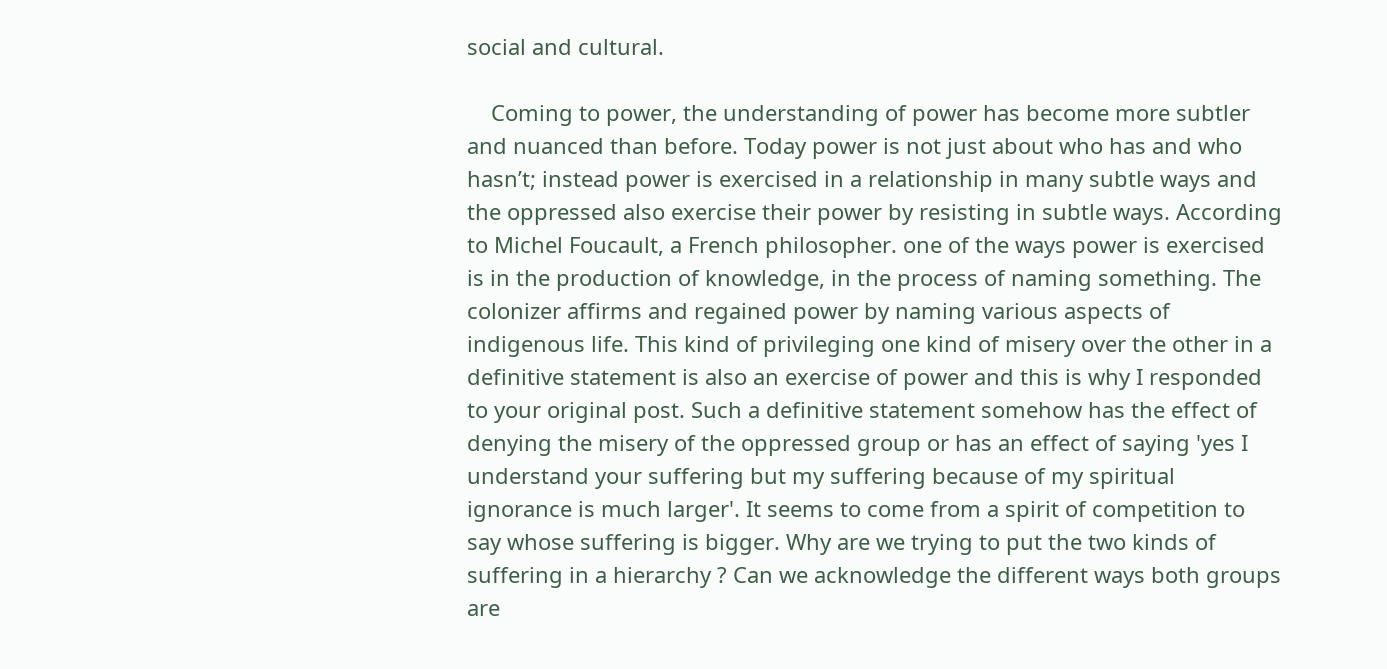social and cultural.

    Coming to power, the understanding of power has become more subtler and nuanced than before. Today power is not just about who has and who hasn’t; instead power is exercised in a relationship in many subtle ways and the oppressed also exercise their power by resisting in subtle ways. According to Michel Foucault, a French philosopher. one of the ways power is exercised is in the production of knowledge, in the process of naming something. The colonizer affirms and regained power by naming various aspects of indigenous life. This kind of privileging one kind of misery over the other in a definitive statement is also an exercise of power and this is why I responded to your original post. Such a definitive statement somehow has the effect of denying the misery of the oppressed group or has an effect of saying 'yes I understand your suffering but my suffering because of my spiritual ignorance is much larger'. It seems to come from a spirit of competition to say whose suffering is bigger. Why are we trying to put the two kinds of suffering in a hierarchy ? Can we acknowledge the different ways both groups are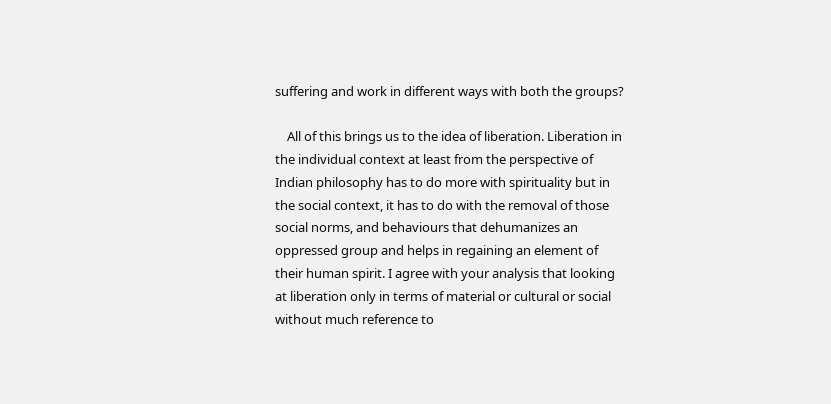suffering and work in different ways with both the groups?

    All of this brings us to the idea of liberation. Liberation in the individual context at least from the perspective of Indian philosophy has to do more with spirituality but in the social context, it has to do with the removal of those social norms, and behaviours that dehumanizes an oppressed group and helps in regaining an element of their human spirit. I agree with your analysis that looking at liberation only in terms of material or cultural or social without much reference to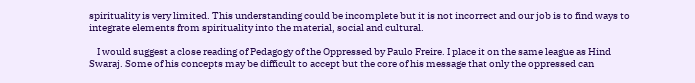spirituality is very limited. This understanding could be incomplete but it is not incorrect and our job is to find ways to integrate elements from spirituality into the material, social and cultural.

    I would suggest a close reading of Pedagogy of the Oppressed by Paulo Freire. I place it on the same league as Hind Swaraj. Some of his concepts may be difficult to accept but the core of his message that only the oppressed can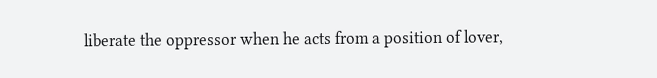liberate the oppressor when he acts from a position of lover,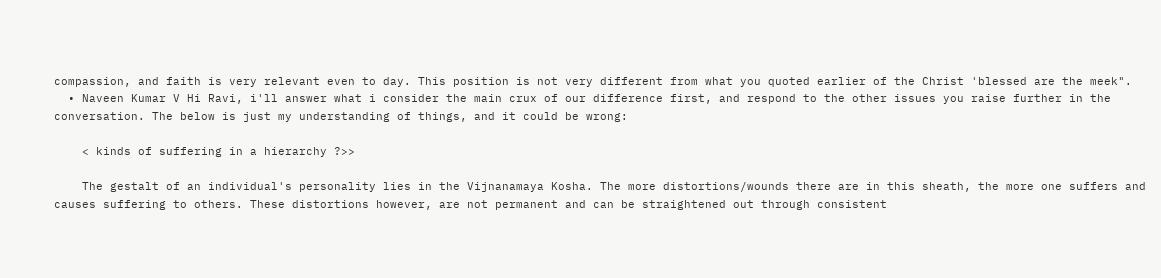compassion, and faith is very relevant even to day. This position is not very different from what you quoted earlier of the Christ 'blessed are the meek".
  • Naveen Kumar V Hi Ravi, i'll answer what i consider the main crux of our difference first, and respond to the other issues you raise further in the conversation. The below is just my understanding of things, and it could be wrong:

    < kinds of suffering in a hierarchy ?>>

    The gestalt of an individual's personality lies in the Vijnanamaya Kosha. The more distortions/wounds there are in this sheath, the more one suffers and causes suffering to others. These distortions however, are not permanent and can be straightened out through consistent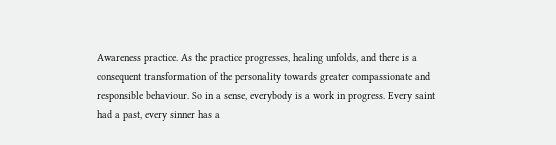Awareness practice. As the practice progresses, healing unfolds, and there is a consequent transformation of the personality towards greater compassionate and responsible behaviour. So in a sense, everybody is a work in progress. Every saint had a past, every sinner has a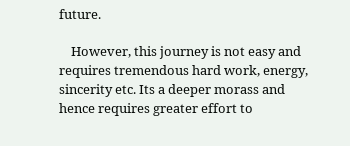future.

    However, this journey is not easy and requires tremendous hard work, energy, sincerity etc. Its a deeper morass and hence requires greater effort to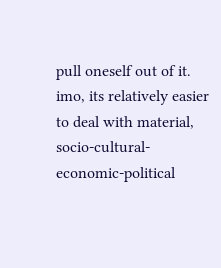pull oneself out of it. imo, its relatively easier to deal with material, socio-cultural-economic-political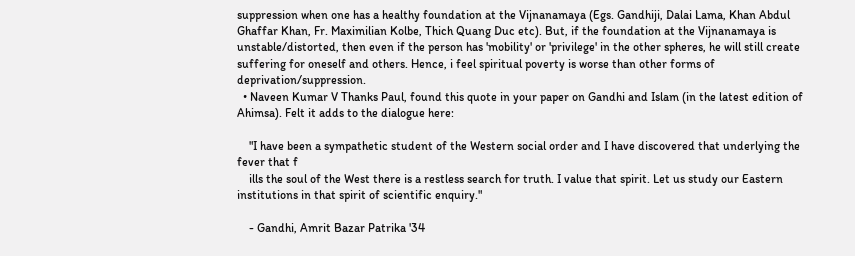suppression when one has a healthy foundation at the Vijnanamaya (Egs. Gandhiji, Dalai Lama, Khan Abdul Ghaffar Khan, Fr. Maximilian Kolbe, Thich Quang Duc etc). But, if the foundation at the Vijnanamaya is unstable/distorted, then even if the person has 'mobility' or 'privilege' in the other spheres, he will still create suffering for oneself and others. Hence, i feel spiritual poverty is worse than other forms of deprivation/suppression.
  • Naveen Kumar V Thanks Paul, found this quote in your paper on Gandhi and Islam (in the latest edition of Ahimsa). Felt it adds to the dialogue here:

    "I have been a sympathetic student of the Western social order and I have discovered that underlying the fever that f
    ills the soul of the West there is a restless search for truth. I value that spirit. Let us study our Eastern institutions in that spirit of scientific enquiry."

    - Gandhi, Amrit Bazar Patrika '34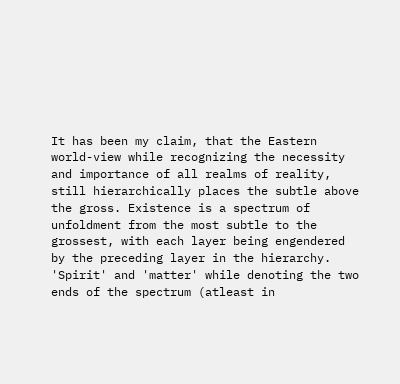It has been my claim, that the Eastern world-view while recognizing the necessity and importance of all realms of reality, still hierarchically places the subtle above the gross. Existence is a spectrum of unfoldment from the most subtle to the grossest, with each layer being engendered by the preceding layer in the hierarchy. 'Spirit' and 'matter' while denoting the two ends of the spectrum (atleast in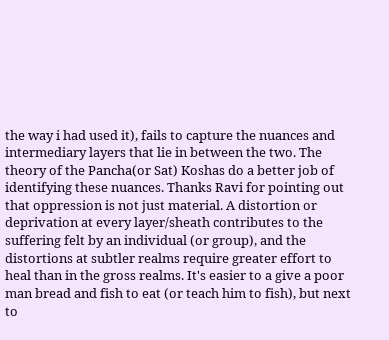the way i had used it), fails to capture the nuances and intermediary layers that lie in between the two. The theory of the Pancha(or Sat) Koshas do a better job of identifying these nuances. Thanks Ravi for pointing out that oppression is not just material. A distortion or deprivation at every layer/sheath contributes to the suffering felt by an individual (or group), and the distortions at subtler realms require greater effort to heal than in the gross realms. It's easier to a give a poor man bread and fish to eat (or teach him to fish), but next to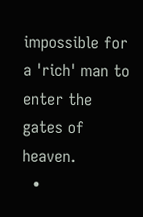impossible for a 'rich' man to enter the gates of heaven.
  •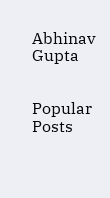Abhinav Gupta


Popular Posts